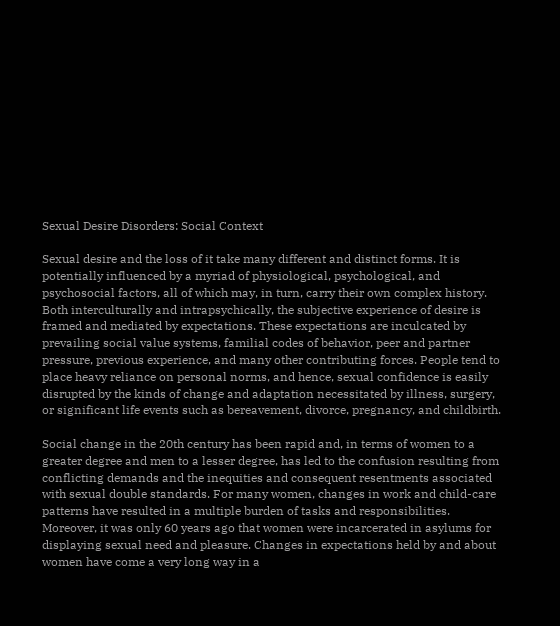Sexual Desire Disorders: Social Context

Sexual desire and the loss of it take many different and distinct forms. It is potentially influenced by a myriad of physiological, psychological, and psychosocial factors, all of which may, in turn, carry their own complex history. Both interculturally and intrapsychically, the subjective experience of desire is framed and mediated by expectations. These expectations are inculcated by prevailing social value systems, familial codes of behavior, peer and partner pressure, previous experience, and many other contributing forces. People tend to place heavy reliance on personal norms, and hence, sexual confidence is easily disrupted by the kinds of change and adaptation necessitated by illness, surgery, or significant life events such as bereavement, divorce, pregnancy, and childbirth.

Social change in the 20th century has been rapid and, in terms of women to a greater degree and men to a lesser degree, has led to the confusion resulting from conflicting demands and the inequities and consequent resentments associated with sexual double standards. For many women, changes in work and child-care patterns have resulted in a multiple burden of tasks and responsibilities. Moreover, it was only 60 years ago that women were incarcerated in asylums for displaying sexual need and pleasure. Changes in expectations held by and about women have come a very long way in a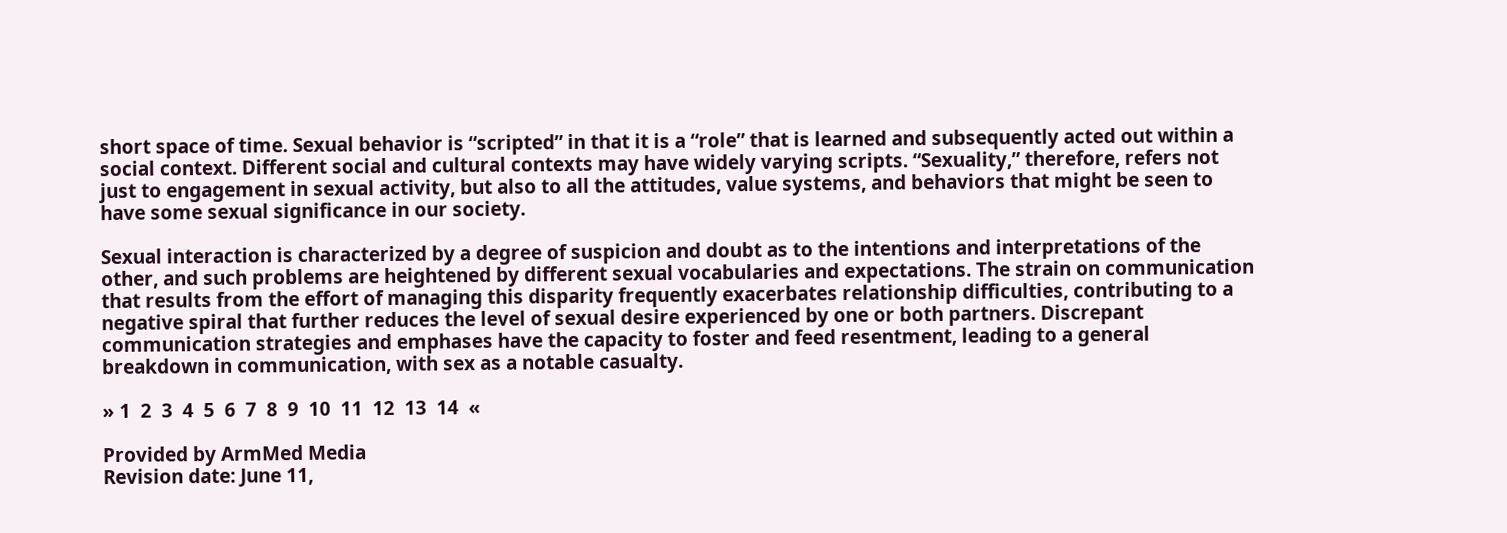short space of time. Sexual behavior is “scripted” in that it is a “role” that is learned and subsequently acted out within a social context. Different social and cultural contexts may have widely varying scripts. “Sexuality,” therefore, refers not just to engagement in sexual activity, but also to all the attitudes, value systems, and behaviors that might be seen to have some sexual significance in our society.

Sexual interaction is characterized by a degree of suspicion and doubt as to the intentions and interpretations of the other, and such problems are heightened by different sexual vocabularies and expectations. The strain on communication that results from the effort of managing this disparity frequently exacerbates relationship difficulties, contributing to a negative spiral that further reduces the level of sexual desire experienced by one or both partners. Discrepant communication strategies and emphases have the capacity to foster and feed resentment, leading to a general breakdown in communication, with sex as a notable casualty.

» 1  2  3  4  5  6  7  8  9  10  11  12  13  14  «

Provided by ArmMed Media
Revision date: June 11,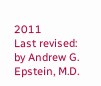2011
Last revised: by Andrew G. Epstein, M.D.